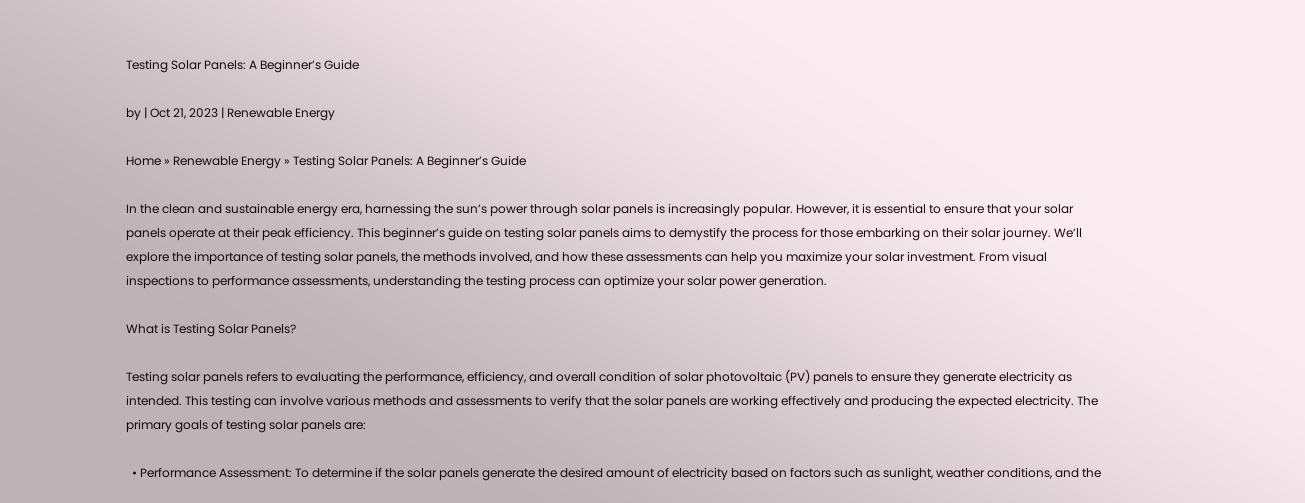Testing Solar Panels: A Beginner’s Guide

by | Oct 21, 2023 | Renewable Energy

Home » Renewable Energy » Testing Solar Panels: A Beginner’s Guide

In the clean and sustainable energy era, harnessing the sun’s power through solar panels is increasingly popular. However, it is essential to ensure that your solar panels operate at their peak efficiency. This beginner’s guide on testing solar panels aims to demystify the process for those embarking on their solar journey. We’ll explore the importance of testing solar panels, the methods involved, and how these assessments can help you maximize your solar investment. From visual inspections to performance assessments, understanding the testing process can optimize your solar power generation.

What is Testing Solar Panels?

Testing solar panels refers to evaluating the performance, efficiency, and overall condition of solar photovoltaic (PV) panels to ensure they generate electricity as intended. This testing can involve various methods and assessments to verify that the solar panels are working effectively and producing the expected electricity. The primary goals of testing solar panels are:

  • Performance Assessment: To determine if the solar panels generate the desired amount of electricity based on factors such as sunlight, weather conditions, and the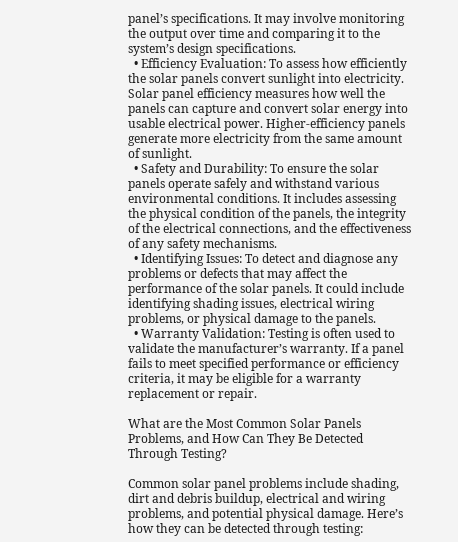panel’s specifications. It may involve monitoring the output over time and comparing it to the system’s design specifications.
  • Efficiency Evaluation: To assess how efficiently the solar panels convert sunlight into electricity. Solar panel efficiency measures how well the panels can capture and convert solar energy into usable electrical power. Higher-efficiency panels generate more electricity from the same amount of sunlight.
  • Safety and Durability: To ensure the solar panels operate safely and withstand various environmental conditions. It includes assessing the physical condition of the panels, the integrity of the electrical connections, and the effectiveness of any safety mechanisms.
  • Identifying Issues: To detect and diagnose any problems or defects that may affect the performance of the solar panels. It could include identifying shading issues, electrical wiring problems, or physical damage to the panels.
  • Warranty Validation: Testing is often used to validate the manufacturer’s warranty. If a panel fails to meet specified performance or efficiency criteria, it may be eligible for a warranty replacement or repair.

What are the Most Common Solar Panels Problems, and How Can They Be Detected Through Testing?

Common solar panel problems include shading, dirt and debris buildup, electrical and wiring problems, and potential physical damage. Here’s how they can be detected through testing: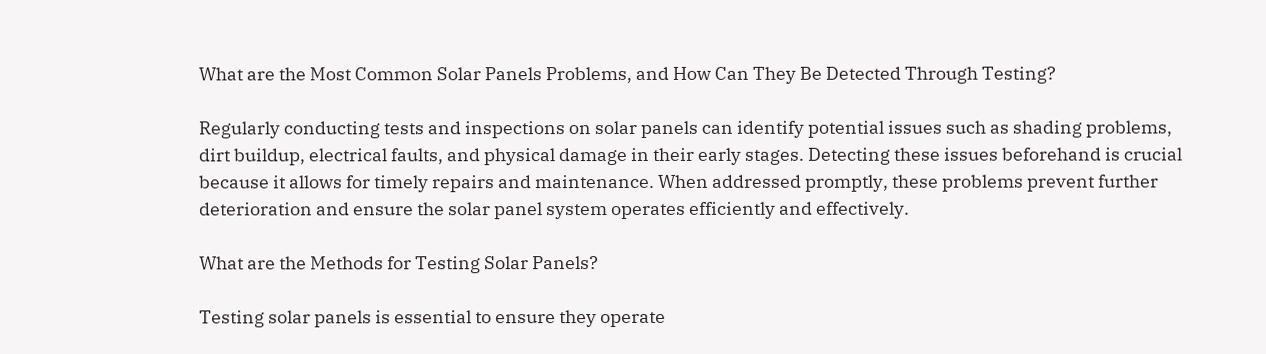What are the Most Common Solar Panels Problems, and How Can They Be Detected Through Testing?

Regularly conducting tests and inspections on solar panels can identify potential issues such as shading problems, dirt buildup, electrical faults, and physical damage in their early stages. Detecting these issues beforehand is crucial because it allows for timely repairs and maintenance. When addressed promptly, these problems prevent further deterioration and ensure the solar panel system operates efficiently and effectively.

What are the Methods for Testing Solar Panels?

Testing solar panels is essential to ensure they operate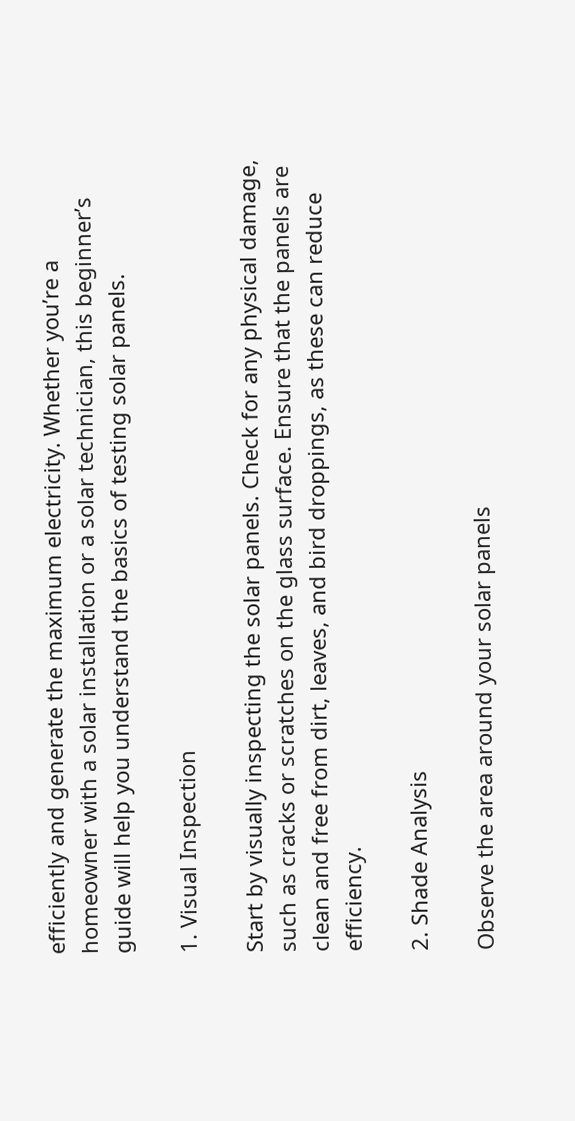efficiently and generate the maximum electricity. Whether you’re a homeowner with a solar installation or a solar technician, this beginner’s guide will help you understand the basics of testing solar panels.

1. Visual Inspection

Start by visually inspecting the solar panels. Check for any physical damage, such as cracks or scratches on the glass surface. Ensure that the panels are clean and free from dirt, leaves, and bird droppings, as these can reduce efficiency.

2. Shade Analysis

Observe the area around your solar panels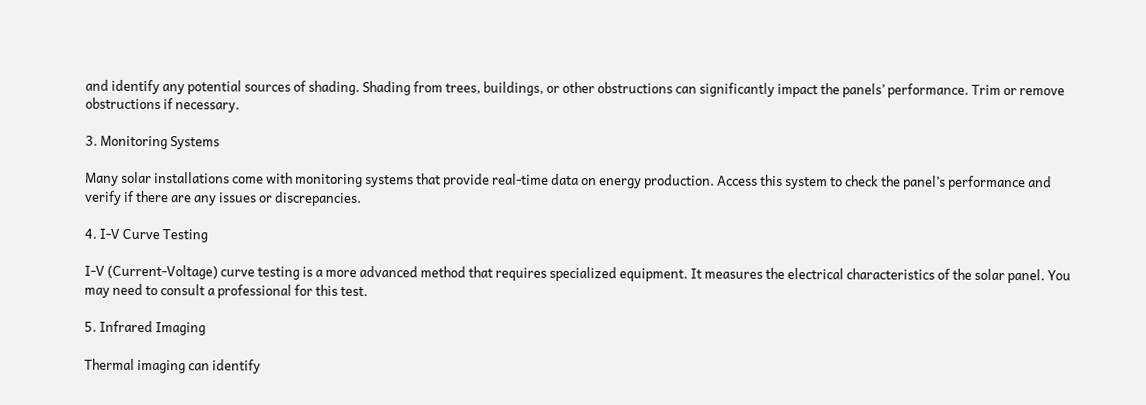and identify any potential sources of shading. Shading from trees, buildings, or other obstructions can significantly impact the panels’ performance. Trim or remove obstructions if necessary.

3. Monitoring Systems

Many solar installations come with monitoring systems that provide real-time data on energy production. Access this system to check the panel’s performance and verify if there are any issues or discrepancies.

4. I-V Curve Testing

I-V (Current-Voltage) curve testing is a more advanced method that requires specialized equipment. It measures the electrical characteristics of the solar panel. You may need to consult a professional for this test.

5. Infrared Imaging

Thermal imaging can identify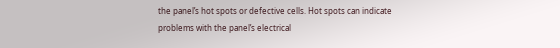the panel’s hot spots or defective cells. Hot spots can indicate problems with the panel’s electrical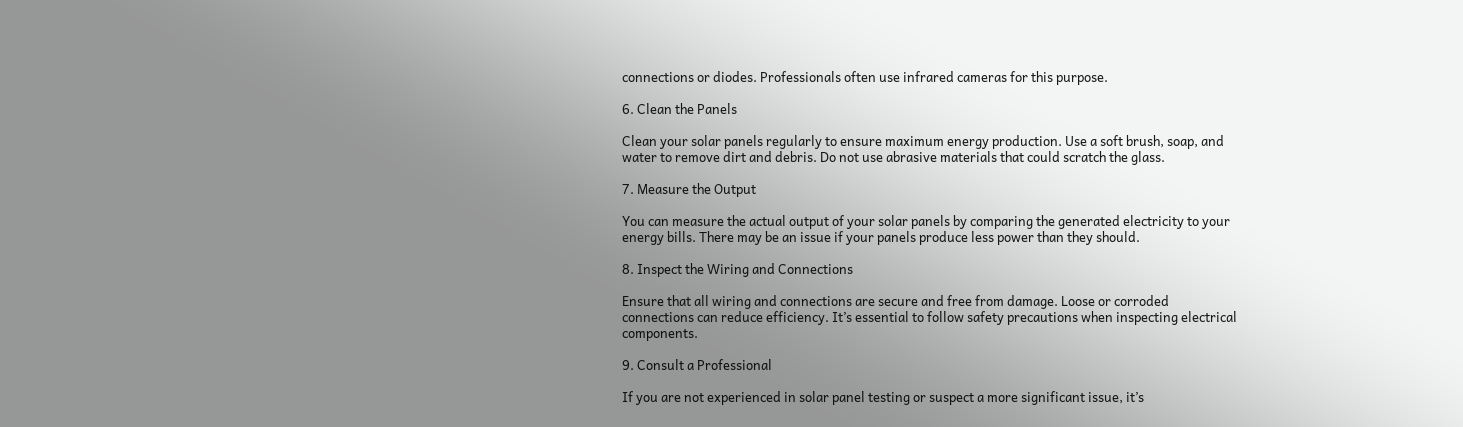connections or diodes. Professionals often use infrared cameras for this purpose.

6. Clean the Panels

Clean your solar panels regularly to ensure maximum energy production. Use a soft brush, soap, and water to remove dirt and debris. Do not use abrasive materials that could scratch the glass.

7. Measure the Output

You can measure the actual output of your solar panels by comparing the generated electricity to your energy bills. There may be an issue if your panels produce less power than they should.

8. Inspect the Wiring and Connections

Ensure that all wiring and connections are secure and free from damage. Loose or corroded connections can reduce efficiency. It’s essential to follow safety precautions when inspecting electrical components.

9. Consult a Professional

If you are not experienced in solar panel testing or suspect a more significant issue, it’s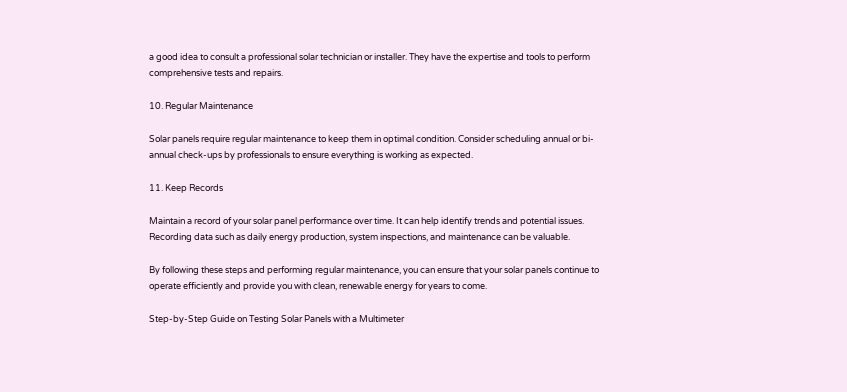a good idea to consult a professional solar technician or installer. They have the expertise and tools to perform comprehensive tests and repairs.

10. Regular Maintenance

Solar panels require regular maintenance to keep them in optimal condition. Consider scheduling annual or bi-annual check-ups by professionals to ensure everything is working as expected.

11. Keep Records

Maintain a record of your solar panel performance over time. It can help identify trends and potential issues. Recording data such as daily energy production, system inspections, and maintenance can be valuable.

By following these steps and performing regular maintenance, you can ensure that your solar panels continue to operate efficiently and provide you with clean, renewable energy for years to come.

Step-by-Step Guide on Testing Solar Panels with a Multimeter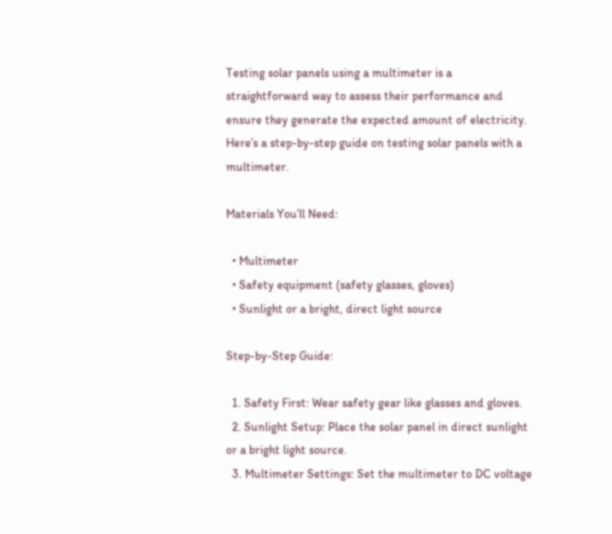Testing solar panels using a multimeter is a straightforward way to assess their performance and ensure they generate the expected amount of electricity. Here’s a step-by-step guide on testing solar panels with a multimeter.

Materials You’ll Need:

  • Multimeter
  • Safety equipment (safety glasses, gloves)
  • Sunlight or a bright, direct light source

Step-by-Step Guide:

  1. Safety First: Wear safety gear like glasses and gloves.
  2. Sunlight Setup: Place the solar panel in direct sunlight or a bright light source.
  3. Multimeter Settings: Set the multimeter to DC voltage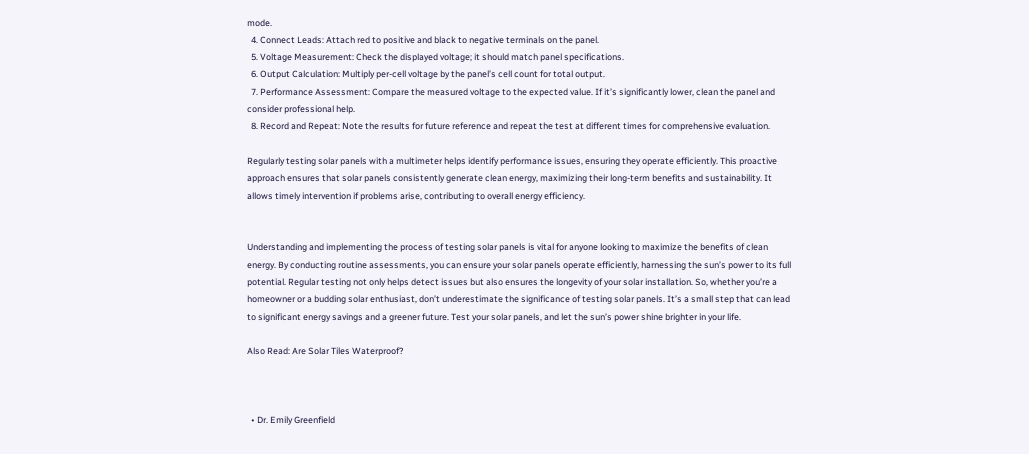mode.
  4. Connect Leads: Attach red to positive and black to negative terminals on the panel.
  5. Voltage Measurement: Check the displayed voltage; it should match panel specifications.
  6. Output Calculation: Multiply per-cell voltage by the panel’s cell count for total output.
  7. Performance Assessment: Compare the measured voltage to the expected value. If it’s significantly lower, clean the panel and consider professional help.
  8. Record and Repeat: Note the results for future reference and repeat the test at different times for comprehensive evaluation.

Regularly testing solar panels with a multimeter helps identify performance issues, ensuring they operate efficiently. This proactive approach ensures that solar panels consistently generate clean energy, maximizing their long-term benefits and sustainability. It allows timely intervention if problems arise, contributing to overall energy efficiency.


Understanding and implementing the process of testing solar panels is vital for anyone looking to maximize the benefits of clean energy. By conducting routine assessments, you can ensure your solar panels operate efficiently, harnessing the sun’s power to its full potential. Regular testing not only helps detect issues but also ensures the longevity of your solar installation. So, whether you’re a homeowner or a budding solar enthusiast, don’t underestimate the significance of testing solar panels. It’s a small step that can lead to significant energy savings and a greener future. Test your solar panels, and let the sun’s power shine brighter in your life.

Also Read: Are Solar Tiles Waterproof?



  • Dr. Emily Greenfield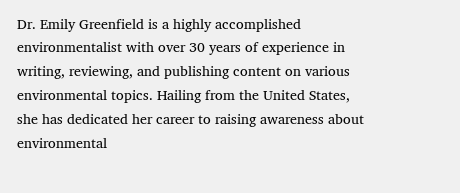Dr. Emily Greenfield is a highly accomplished environmentalist with over 30 years of experience in writing, reviewing, and publishing content on various environmental topics. Hailing from the United States, she has dedicated her career to raising awareness about environmental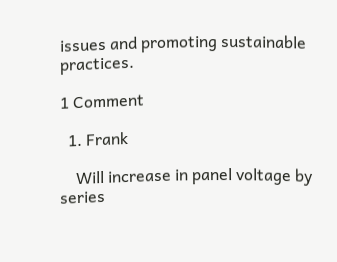issues and promoting sustainable practices.

1 Comment

  1. Frank

    Will increase in panel voltage by series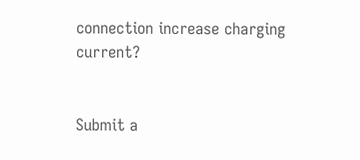connection increase charging current?


Submit a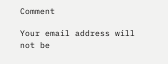Comment

Your email address will not be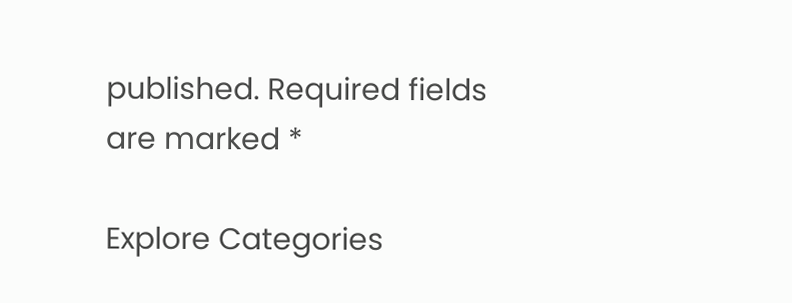published. Required fields are marked *

Explore Categories